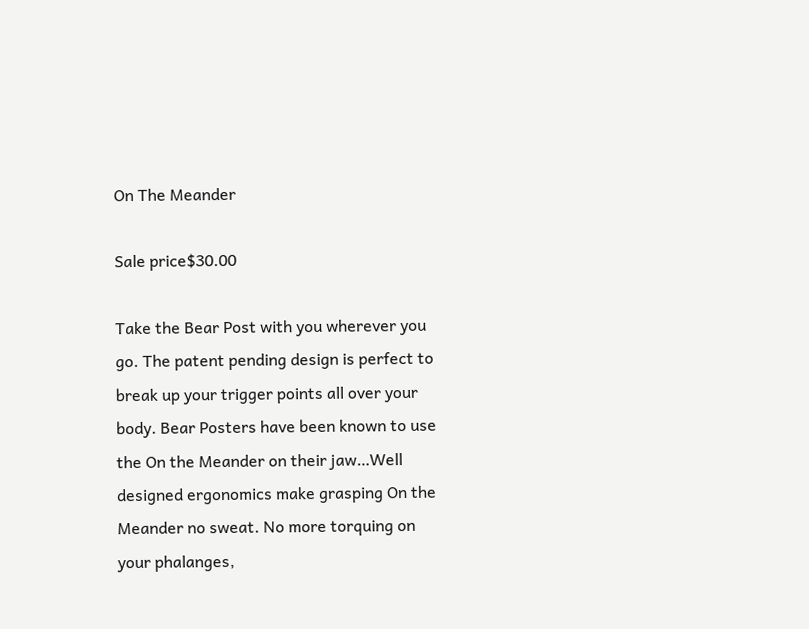On The Meander

Sale price$30.00

Take the Bear Post with you wherever you go. The patent pending design is perfect to break up your trigger points all over your body. Bear Posters have been known to use the On the Meander on their jaw…Well designed ergonomics make grasping On the Meander no sweat. No more torquing on your phalanges,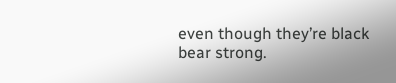even though they’re black bear strong.